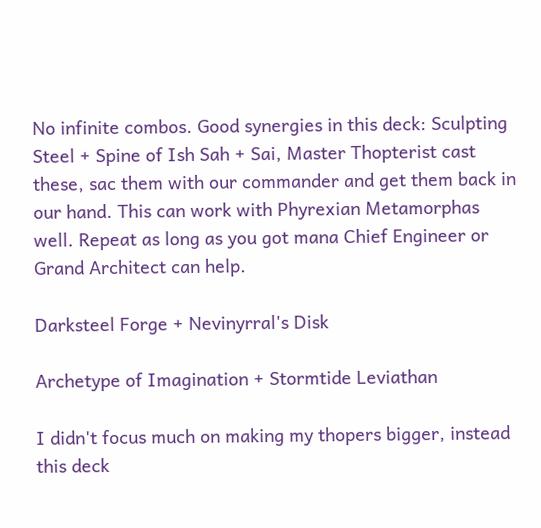No infinite combos. Good synergies in this deck: Sculpting Steel + Spine of Ish Sah + Sai, Master Thopterist cast these, sac them with our commander and get them back in our hand. This can work with Phyrexian Metamorphas well. Repeat as long as you got mana Chief Engineer or Grand Architect can help.

Darksteel Forge + Nevinyrral's Disk

Archetype of Imagination + Stormtide Leviathan

I didn't focus much on making my thopers bigger, instead this deck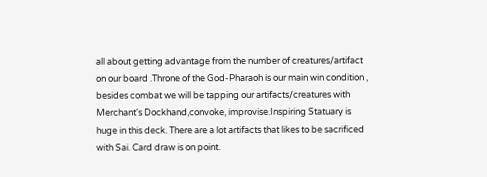all about getting advantage from the number of creatures/artifact on our board .Throne of the God-Pharaoh is our main win condition , besides combat we will be tapping our artifacts/creatures with Merchant's Dockhand,convoke, improvise.Inspiring Statuary is huge in this deck. There are a lot artifacts that likes to be sacrificed with Sai. Card draw is on point.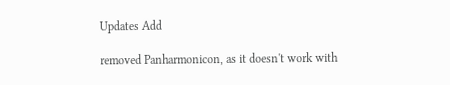Updates Add

removed Panharmonicon, as it doesn't work with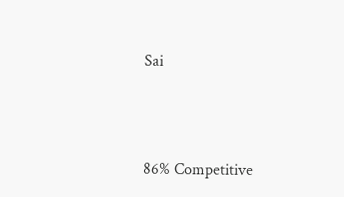Sai



86% Competitive